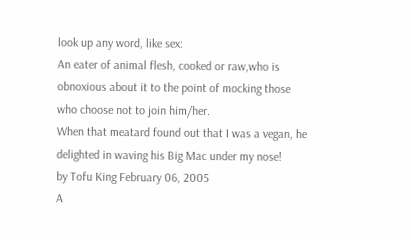look up any word, like sex:
An eater of animal flesh, cooked or raw,who is obnoxious about it to the point of mocking those who choose not to join him/her.
When that meatard found out that I was a vegan, he delighted in waving his Big Mac under my nose!
by Tofu King February 06, 2005
A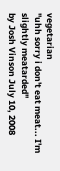vegetarian
"uhh sorry i don't eat meat... I'm slightly meatarded"
by Josh Vinson July 10, 2008